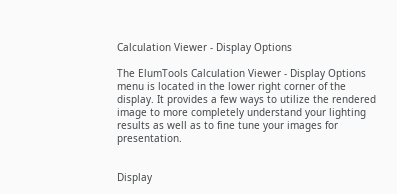Calculation Viewer - Display Options

The ElumTools Calculation Viewer - Display Options menu is located in the lower right corner of the display. It provides a few ways to utilize the rendered image to more completely understand your lighting results as well as to fine tune your images for presentation.


Display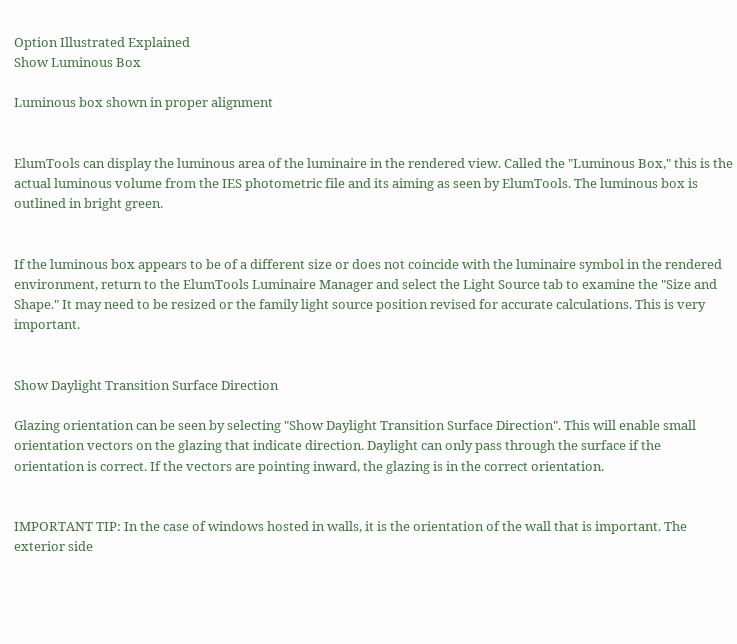Option Illustrated Explained
Show Luminous Box

Luminous box shown in proper alignment


ElumTools can display the luminous area of the luminaire in the rendered view. Called the "Luminous Box," this is the actual luminous volume from the IES photometric file and its aiming as seen by ElumTools. The luminous box is outlined in bright green.


If the luminous box appears to be of a different size or does not coincide with the luminaire symbol in the rendered environment, return to the ElumTools Luminaire Manager and select the Light Source tab to examine the "Size and Shape." It may need to be resized or the family light source position revised for accurate calculations. This is very important.


Show Daylight Transition Surface Direction

Glazing orientation can be seen by selecting "Show Daylight Transition Surface Direction". This will enable small orientation vectors on the glazing that indicate direction. Daylight can only pass through the surface if the orientation is correct. If the vectors are pointing inward, the glazing is in the correct orientation.


IMPORTANT TIP: In the case of windows hosted in walls, it is the orientation of the wall that is important. The exterior side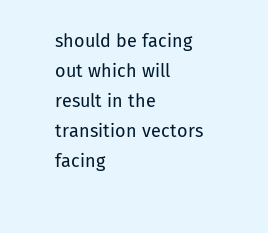should be facing out which will result in the transition vectors facing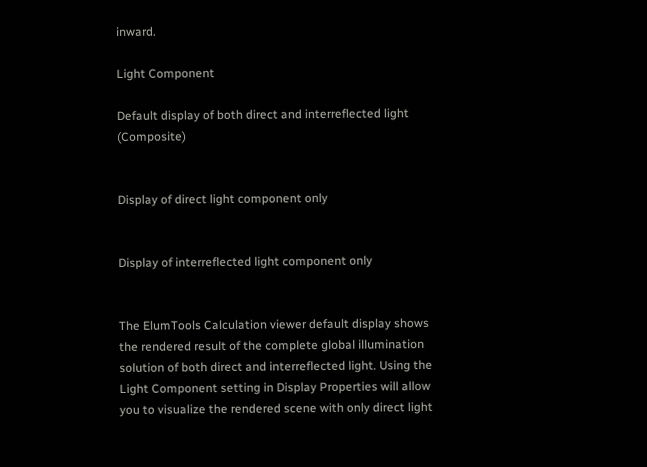inward.

Light Component

Default display of both direct and interreflected light (Composite)


Display of direct light component only


Display of interreflected light component only


The ElumTools Calculation viewer default display shows the rendered result of the complete global illumination solution of both direct and interreflected light. Using the Light Component setting in Display Properties will allow you to visualize the rendered scene with only direct light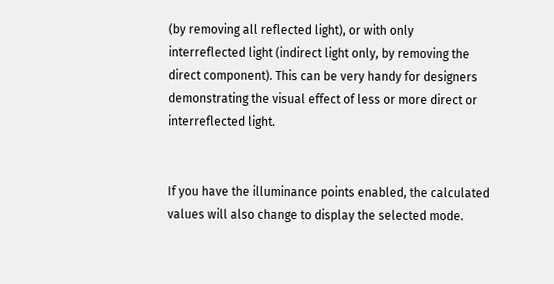(by removing all reflected light), or with only interreflected light (indirect light only, by removing the direct component). This can be very handy for designers demonstrating the visual effect of less or more direct or interreflected light.


If you have the illuminance points enabled, the calculated values will also change to display the selected mode.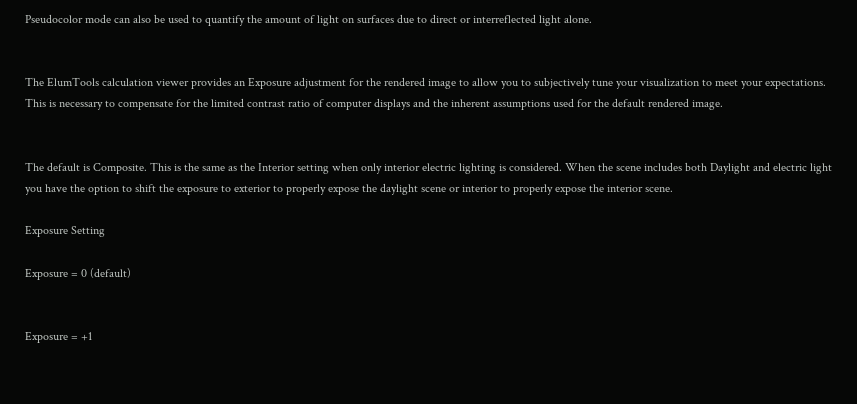Pseudocolor mode can also be used to quantify the amount of light on surfaces due to direct or interreflected light alone.


The ElumTools calculation viewer provides an Exposure adjustment for the rendered image to allow you to subjectively tune your visualization to meet your expectations. This is necessary to compensate for the limited contrast ratio of computer displays and the inherent assumptions used for the default rendered image.


The default is Composite. This is the same as the Interior setting when only interior electric lighting is considered. When the scene includes both Daylight and electric light you have the option to shift the exposure to exterior to properly expose the daylight scene or interior to properly expose the interior scene.

Exposure Setting

Exposure = 0 (default)


Exposure = +1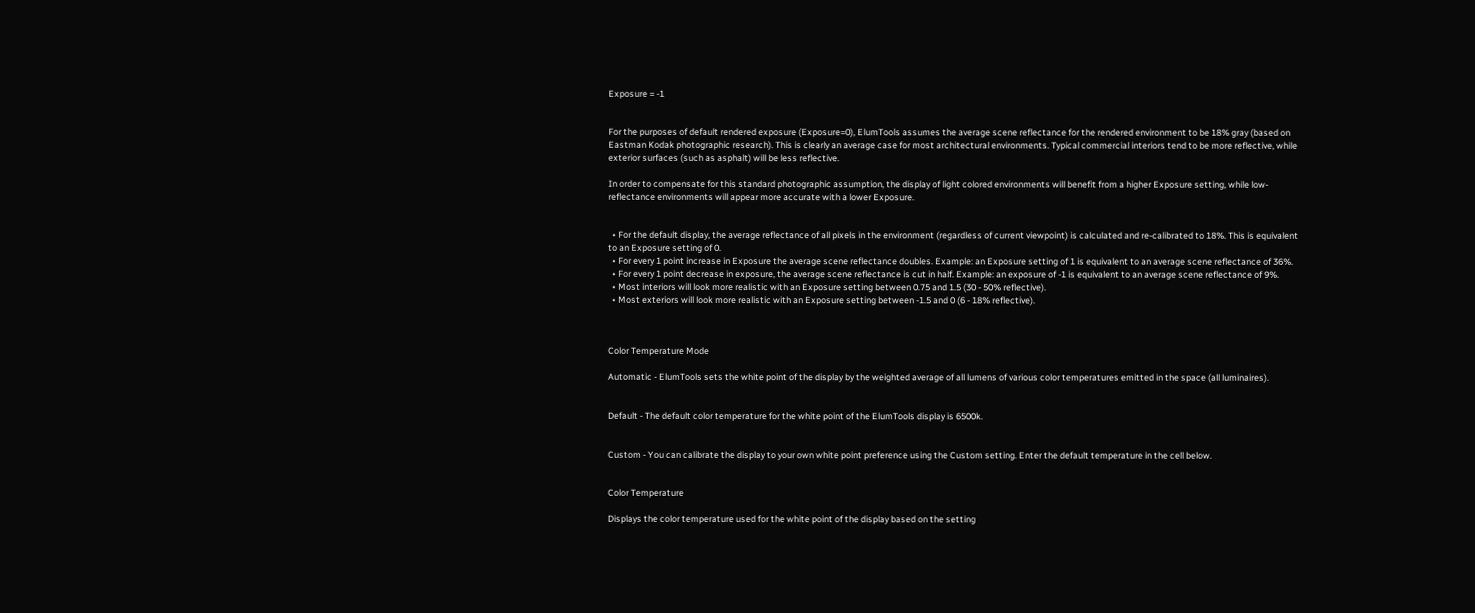Exposure = -1


For the purposes of default rendered exposure (Exposure=0), ElumTools assumes the average scene reflectance for the rendered environment to be 18% gray (based on Eastman Kodak photographic research). This is clearly an average case for most architectural environments. Typical commercial interiors tend to be more reflective, while exterior surfaces (such as asphalt) will be less reflective.

In order to compensate for this standard photographic assumption, the display of light colored environments will benefit from a higher Exposure setting, while low-reflectance environments will appear more accurate with a lower Exposure.


  • For the default display, the average reflectance of all pixels in the environment (regardless of current viewpoint) is calculated and re-calibrated to 18%. This is equivalent to an Exposure setting of 0.
  • For every 1 point increase in Exposure the average scene reflectance doubles. Example: an Exposure setting of 1 is equivalent to an average scene reflectance of 36%.
  • For every 1 point decrease in exposure, the average scene reflectance is cut in half. Example: an exposure of -1 is equivalent to an average scene reflectance of 9%.
  • Most interiors will look more realistic with an Exposure setting between 0.75 and 1.5 (30 - 50% reflective).
  • Most exteriors will look more realistic with an Exposure setting between -1.5 and 0 (6 - 18% reflective).



Color Temperature Mode

Automatic - ElumTools sets the white point of the display by the weighted average of all lumens of various color temperatures emitted in the space (all luminaires).


Default - The default color temperature for the white point of the ElumTools display is 6500k.


Custom - You can calibrate the display to your own white point preference using the Custom setting. Enter the default temperature in the cell below.


Color Temperature

Displays the color temperature used for the white point of the display based on the setting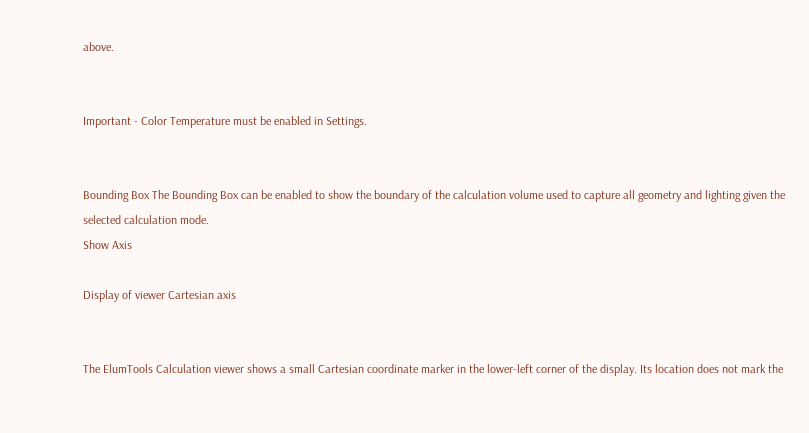above.


Important - Color Temperature must be enabled in Settings.


Bounding Box The Bounding Box can be enabled to show the boundary of the calculation volume used to capture all geometry and lighting given the selected calculation mode.
Show Axis

Display of viewer Cartesian axis


The ElumTools Calculation viewer shows a small Cartesian coordinate marker in the lower-left corner of the display. Its location does not mark the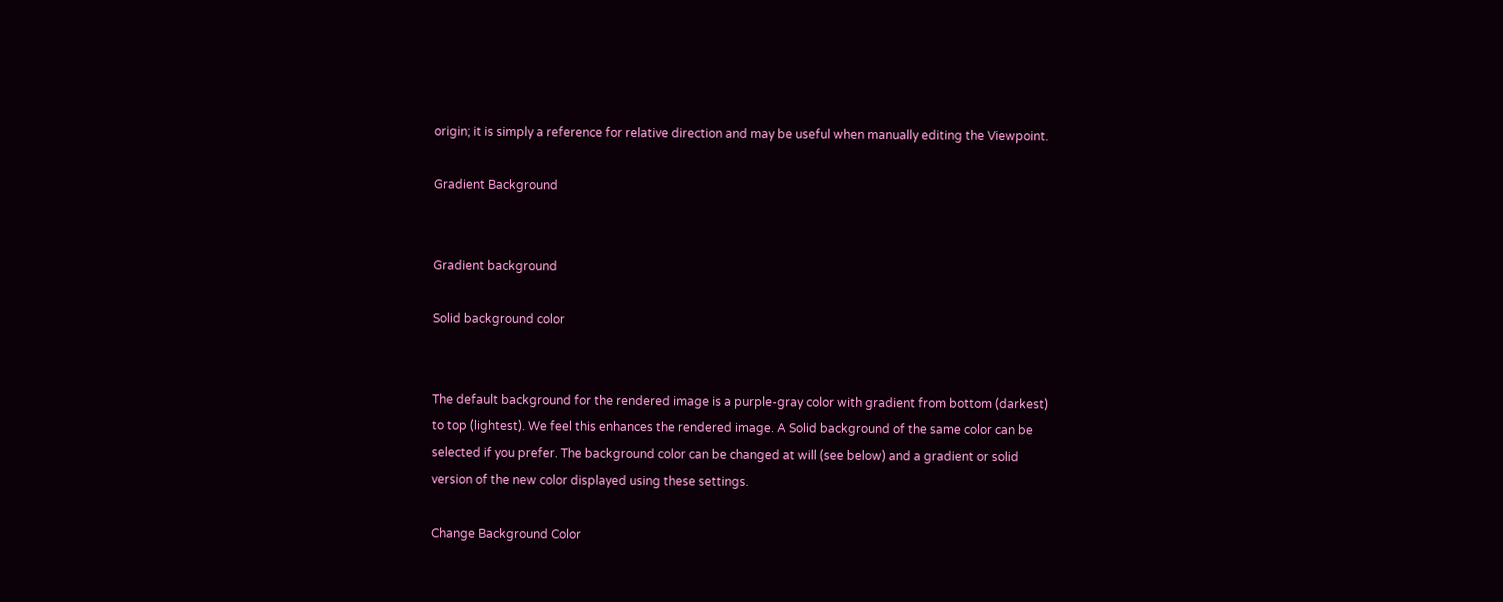origin; it is simply a reference for relative direction and may be useful when manually editing the Viewpoint.

Gradient Background


Gradient background

Solid background color


The default background for the rendered image is a purple-gray color with gradient from bottom (darkest) to top (lightest). We feel this enhances the rendered image. A Solid background of the same color can be selected if you prefer. The background color can be changed at will (see below) and a gradient or solid version of the new color displayed using these settings.

Change Background Color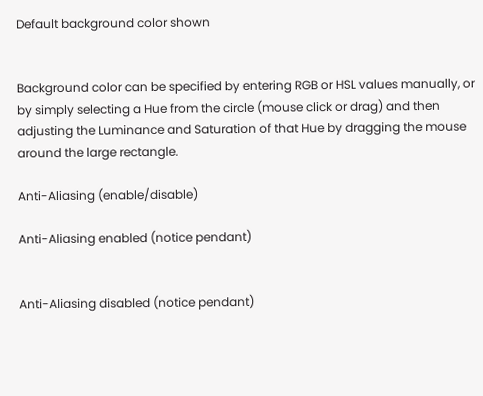Default background color shown


Background color can be specified by entering RGB or HSL values manually, or by simply selecting a Hue from the circle (mouse click or drag) and then adjusting the Luminance and Saturation of that Hue by dragging the mouse around the large rectangle.

Anti-Aliasing (enable/disable)

Anti-Aliasing enabled (notice pendant)


Anti-Aliasing disabled (notice pendant)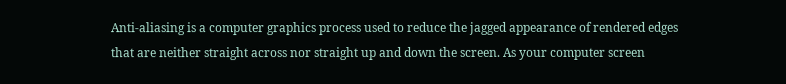Anti-aliasing is a computer graphics process used to reduce the jagged appearance of rendered edges that are neither straight across nor straight up and down the screen. As your computer screen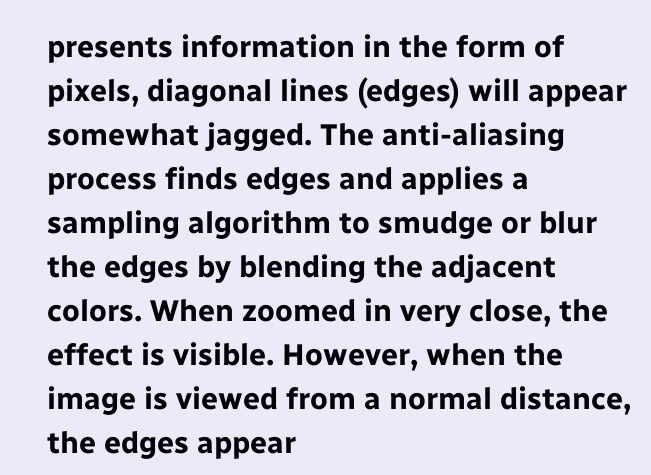presents information in the form of pixels, diagonal lines (edges) will appear somewhat jagged. The anti-aliasing process finds edges and applies a sampling algorithm to smudge or blur the edges by blending the adjacent colors. When zoomed in very close, the effect is visible. However, when the image is viewed from a normal distance, the edges appear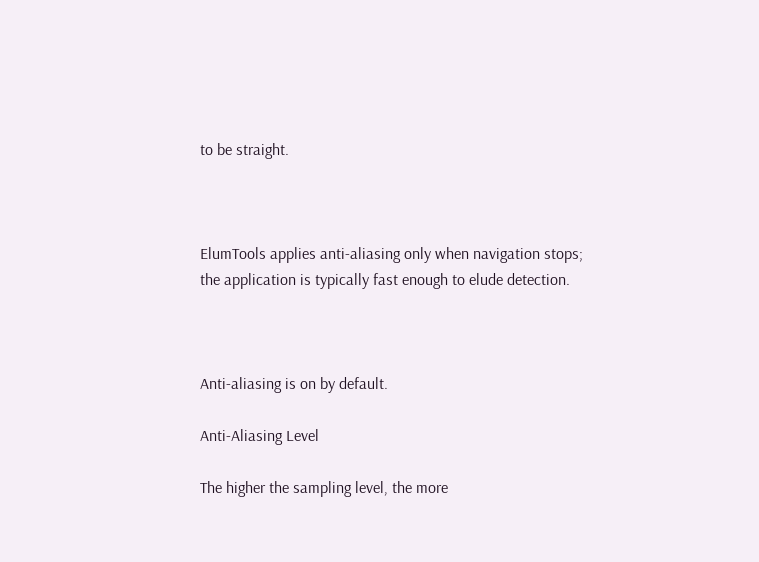to be straight.



ElumTools applies anti-aliasing only when navigation stops; the application is typically fast enough to elude detection.



Anti-aliasing is on by default.

Anti-Aliasing Level

The higher the sampling level, the more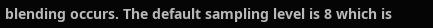blending occurs. The default sampling level is 8 which is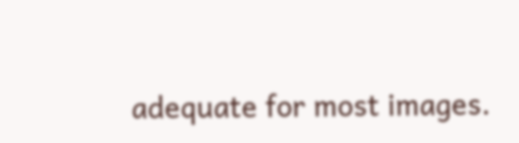adequate for most images.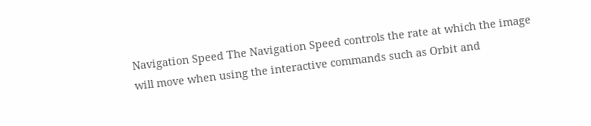Navigation Speed The Navigation Speed controls the rate at which the image will move when using the interactive commands such as Orbit and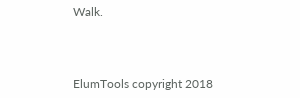Walk.



ElumTools copyright 2018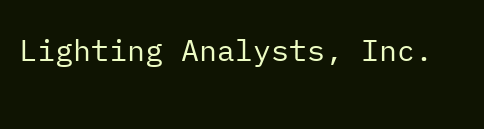Lighting Analysts, Inc.